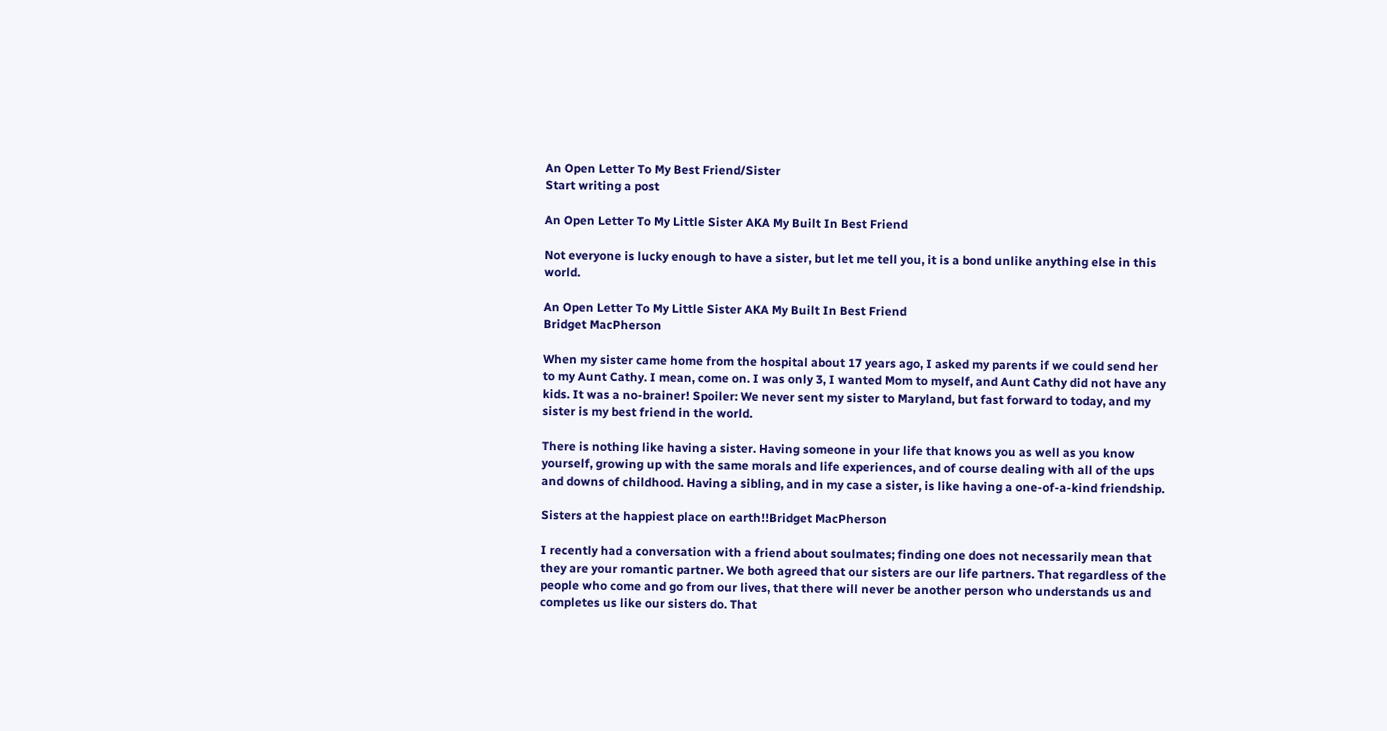An Open Letter To My Best Friend/Sister
Start writing a post

An Open Letter To My Little Sister AKA My Built In Best Friend

Not everyone is lucky enough to have a sister, but let me tell you, it is a bond unlike anything else in this world.

An Open Letter To My Little Sister AKA My Built In Best Friend
Bridget MacPherson

When my sister came home from the hospital about 17 years ago, I asked my parents if we could send her to my Aunt Cathy. I mean, come on. I was only 3, I wanted Mom to myself, and Aunt Cathy did not have any kids. It was a no-brainer! Spoiler: We never sent my sister to Maryland, but fast forward to today, and my sister is my best friend in the world.

There is nothing like having a sister. Having someone in your life that knows you as well as you know yourself, growing up with the same morals and life experiences, and of course dealing with all of the ups and downs of childhood. Having a sibling, and in my case a sister, is like having a one-of-a-kind friendship.

Sisters at the happiest place on earth!!Bridget MacPherson

I recently had a conversation with a friend about soulmates; finding one does not necessarily mean that they are your romantic partner. We both agreed that our sisters are our life partners. That regardless of the people who come and go from our lives, that there will never be another person who understands us and completes us like our sisters do. That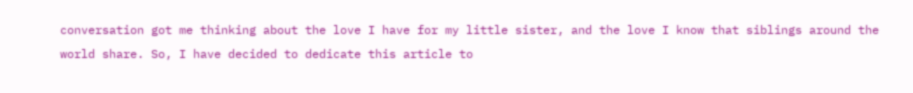conversation got me thinking about the love I have for my little sister, and the love I know that siblings around the world share. So, I have decided to dedicate this article to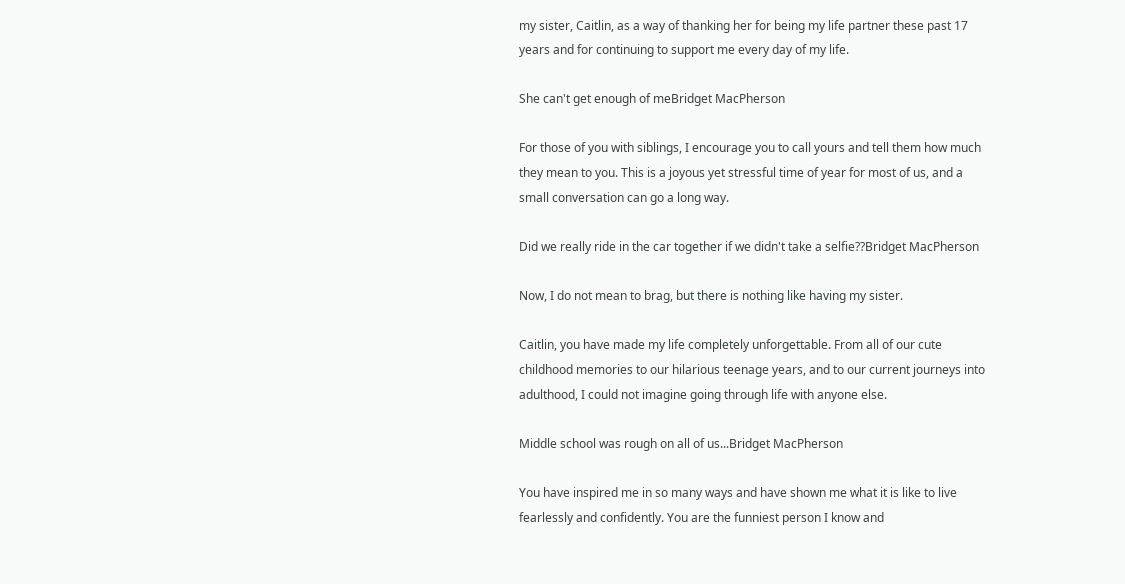my sister, Caitlin, as a way of thanking her for being my life partner these past 17 years and for continuing to support me every day of my life.

She can't get enough of meBridget MacPherson

For those of you with siblings, I encourage you to call yours and tell them how much they mean to you. This is a joyous yet stressful time of year for most of us, and a small conversation can go a long way.

Did we really ride in the car together if we didn't take a selfie??Bridget MacPherson

Now, I do not mean to brag, but there is nothing like having my sister.

Caitlin, you have made my life completely unforgettable. From all of our cute childhood memories to our hilarious teenage years, and to our current journeys into adulthood, I could not imagine going through life with anyone else.

Middle school was rough on all of us...Bridget MacPherson

You have inspired me in so many ways and have shown me what it is like to live fearlessly and confidently. You are the funniest person I know and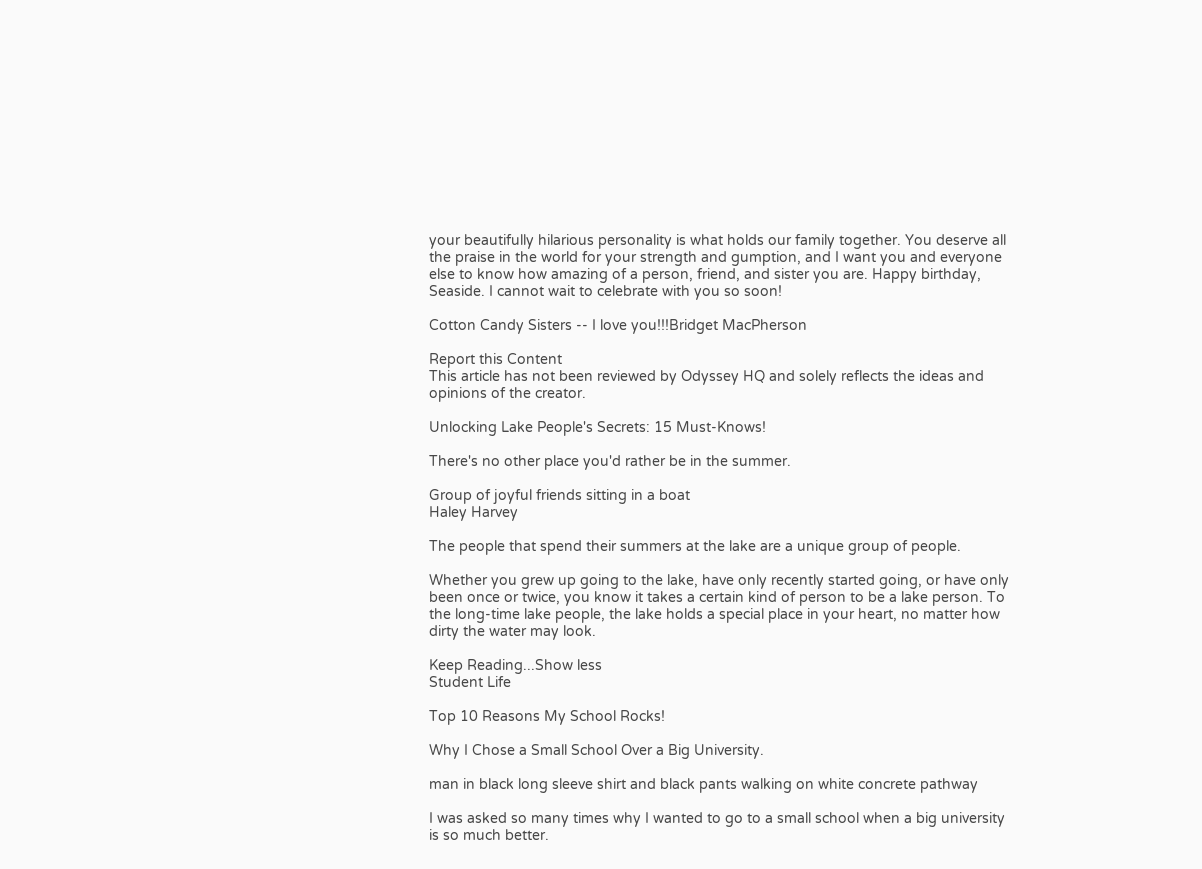your beautifully hilarious personality is what holds our family together. You deserve all the praise in the world for your strength and gumption, and I want you and everyone else to know how amazing of a person, friend, and sister you are. Happy birthday, Seaside. I cannot wait to celebrate with you so soon!

Cotton Candy Sisters -- I love you!!!Bridget MacPherson

Report this Content
This article has not been reviewed by Odyssey HQ and solely reflects the ideas and opinions of the creator.

Unlocking Lake People's Secrets: 15 Must-Knows!

There's no other place you'd rather be in the summer.

Group of joyful friends sitting in a boat
Haley Harvey

The people that spend their summers at the lake are a unique group of people.

Whether you grew up going to the lake, have only recently started going, or have only been once or twice, you know it takes a certain kind of person to be a lake person. To the long-time lake people, the lake holds a special place in your heart, no matter how dirty the water may look.

Keep Reading...Show less
Student Life

Top 10 Reasons My School Rocks!

Why I Chose a Small School Over a Big University.

man in black long sleeve shirt and black pants walking on white concrete pathway

I was asked so many times why I wanted to go to a small school when a big university is so much better.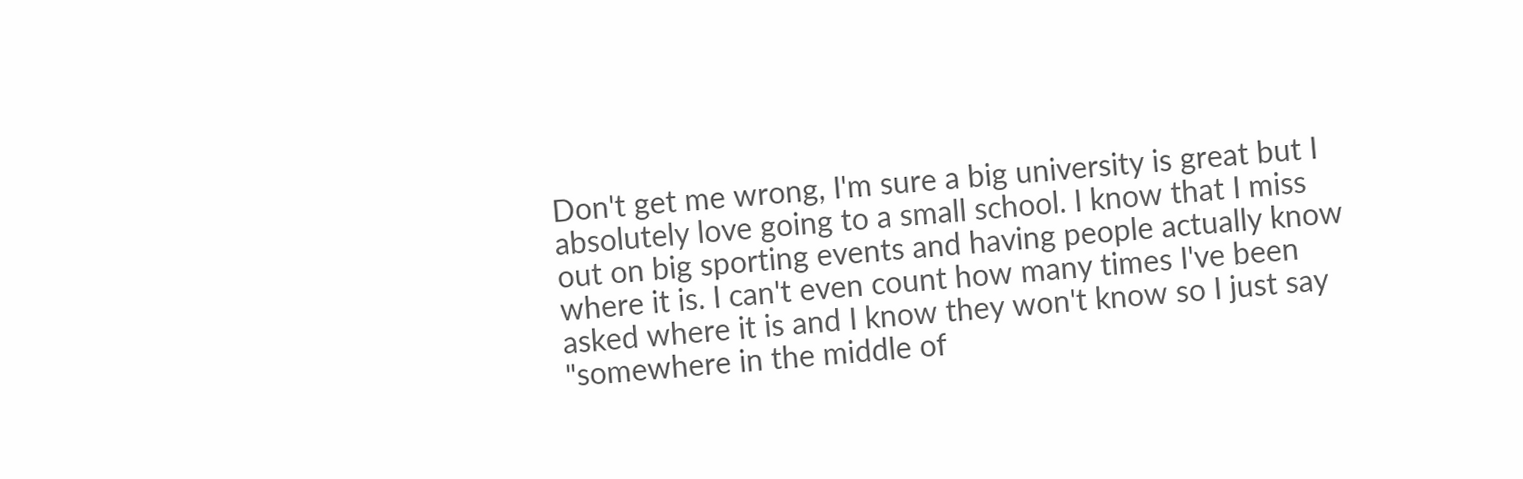Don't get me wrong, I'm sure a big university is great but I absolutely love going to a small school. I know that I miss out on big sporting events and having people actually know where it is. I can't even count how many times I've been asked where it is and I know they won't know so I just say "somewhere in the middle of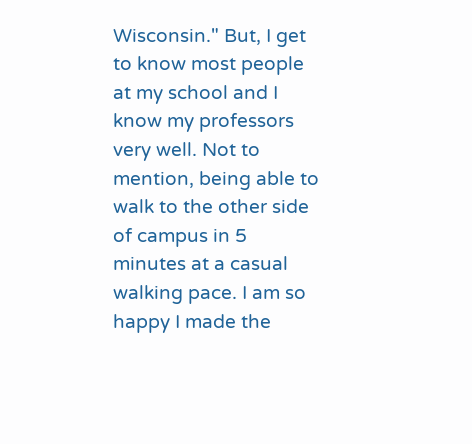Wisconsin." But, I get to know most people at my school and I know my professors very well. Not to mention, being able to walk to the other side of campus in 5 minutes at a casual walking pace. I am so happy I made the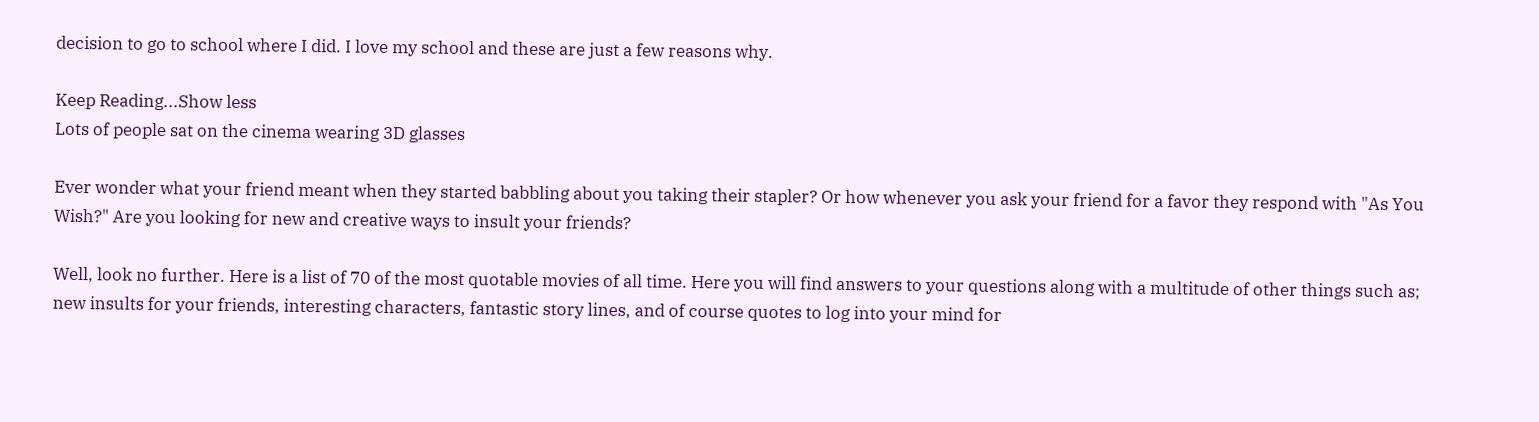decision to go to school where I did. I love my school and these are just a few reasons why.

Keep Reading...Show less
Lots of people sat on the cinema wearing 3D glasses

Ever wonder what your friend meant when they started babbling about you taking their stapler? Or how whenever you ask your friend for a favor they respond with "As You Wish?" Are you looking for new and creative ways to insult your friends?

Well, look no further. Here is a list of 70 of the most quotable movies of all time. Here you will find answers to your questions along with a multitude of other things such as; new insults for your friends, interesting characters, fantastic story lines, and of course quotes to log into your mind for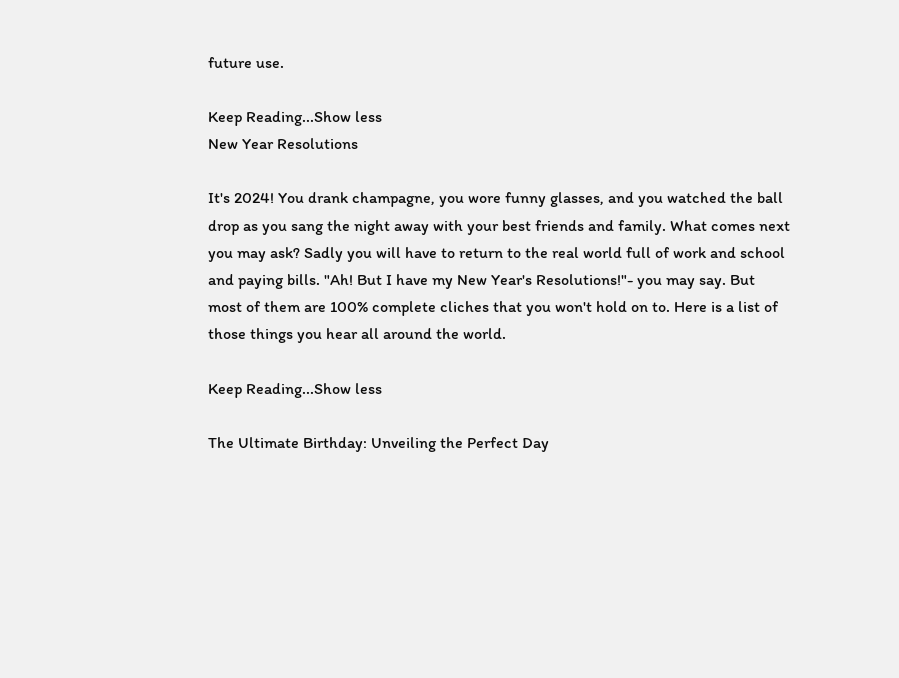future use.

Keep Reading...Show less
New Year Resolutions

It's 2024! You drank champagne, you wore funny glasses, and you watched the ball drop as you sang the night away with your best friends and family. What comes next you may ask? Sadly you will have to return to the real world full of work and school and paying bills. "Ah! But I have my New Year's Resolutions!"- you may say. But most of them are 100% complete cliches that you won't hold on to. Here is a list of those things you hear all around the world.

Keep Reading...Show less

The Ultimate Birthday: Unveiling the Perfect Day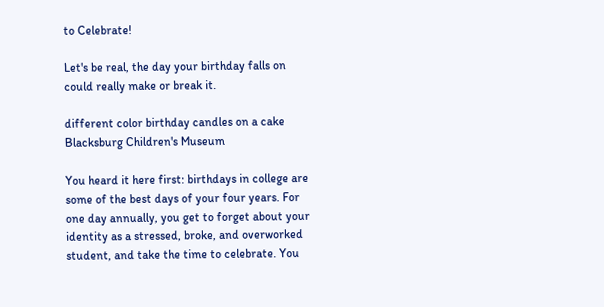to Celebrate!

Let's be real, the day your birthday falls on could really make or break it.

different color birthday candles on a cake
Blacksburg Children's Museum

You heard it here first: birthdays in college are some of the best days of your four years. For one day annually, you get to forget about your identity as a stressed, broke, and overworked student, and take the time to celebrate. You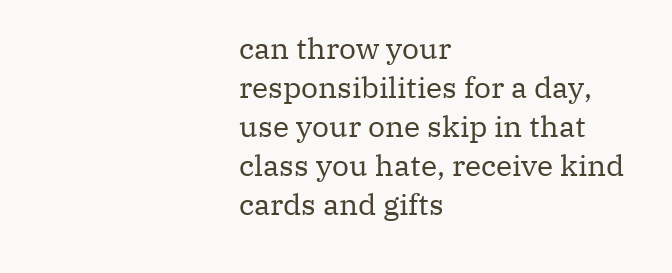can throw your responsibilities for a day, use your one skip in that class you hate, receive kind cards and gifts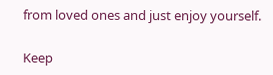from loved ones and just enjoy yourself.

Keep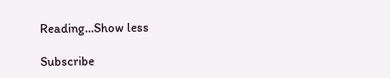Reading...Show less

Subscribe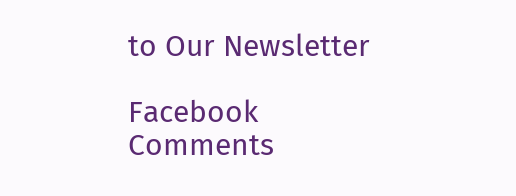to Our Newsletter

Facebook Comments